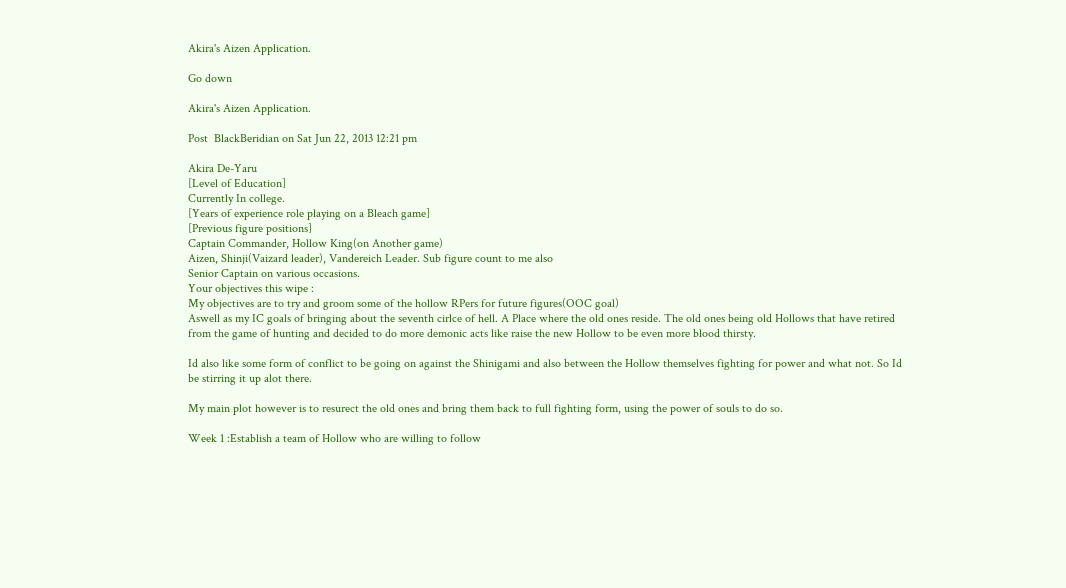Akira's Aizen Application.

Go down

Akira's Aizen Application.

Post  BlackBeridian on Sat Jun 22, 2013 12:21 pm

Akira De-Yaru
[Level of Education]
Currently In college.
[Years of experience role playing on a Bleach game]
[Previous figure positions]
Captain Commander, Hollow King(on Another game)
Aizen, Shinji(Vaizard leader), Vandereich Leader. Sub figure count to me also
Senior Captain on various occasions.
Your objectives this wipe :
My objectives are to try and groom some of the hollow RPers for future figures(OOC goal)
Aswell as my IC goals of bringing about the seventh cirlce of hell. A Place where the old ones reside. The old ones being old Hollows that have retired from the game of hunting and decided to do more demonic acts like raise the new Hollow to be even more blood thirsty.

Id also like some form of conflict to be going on against the Shinigami and also between the Hollow themselves fighting for power and what not. So Id be stirring it up alot there.

My main plot however is to resurect the old ones and bring them back to full fighting form, using the power of souls to do so.

Week 1 :Establish a team of Hollow who are willing to follow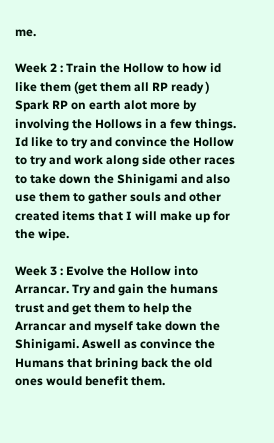me.

Week 2 : Train the Hollow to how id like them (get them all RP ready ) Spark RP on earth alot more by involving the Hollows in a few things. Id like to try and convince the Hollow to try and work along side other races to take down the Shinigami and also use them to gather souls and other created items that I will make up for the wipe.

Week 3 : Evolve the Hollow into Arrancar. Try and gain the humans trust and get them to help the Arrancar and myself take down the Shinigami. Aswell as convince the Humans that brining back the old ones would benefit them.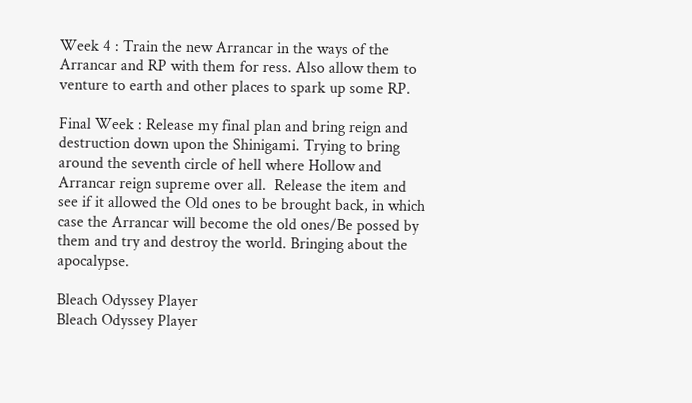Week 4 : Train the new Arrancar in the ways of the Arrancar and RP with them for ress. Also allow them to venture to earth and other places to spark up some RP.

Final Week : Release my final plan and bring reign and destruction down upon the Shinigami. Trying to bring around the seventh circle of hell where Hollow and Arrancar reign supreme over all.  Release the item and see if it allowed the Old ones to be brought back, in which case the Arrancar will become the old ones/Be possed by them and try and destroy the world. Bringing about the apocalypse.

Bleach Odyssey Player
Bleach Odyssey Player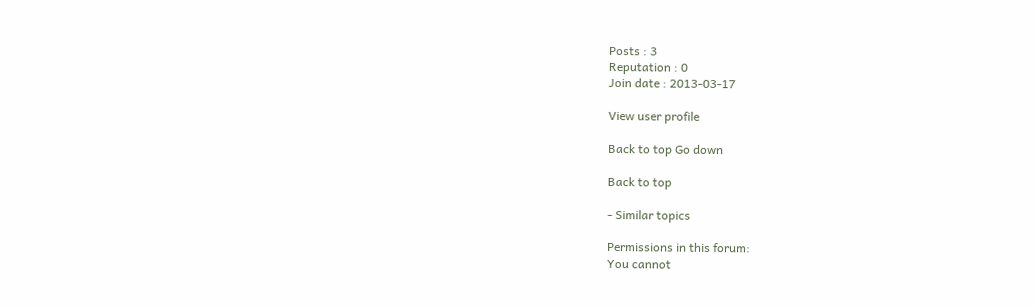Posts : 3
Reputation : 0
Join date : 2013-03-17

View user profile

Back to top Go down

Back to top

- Similar topics

Permissions in this forum:
You cannot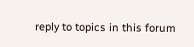reply to topics in this forum